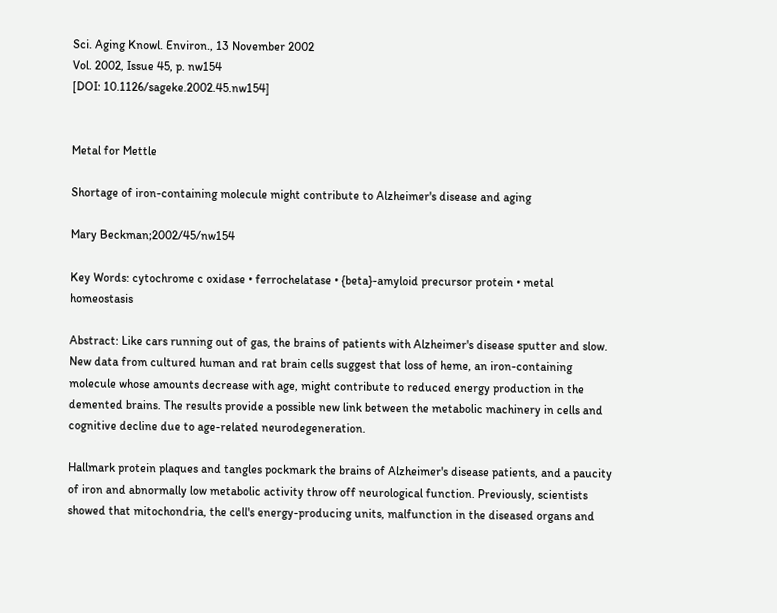Sci. Aging Knowl. Environ., 13 November 2002
Vol. 2002, Issue 45, p. nw154
[DOI: 10.1126/sageke.2002.45.nw154]


Metal for Mettle

Shortage of iron-containing molecule might contribute to Alzheimer's disease and aging

Mary Beckman;2002/45/nw154

Key Words: cytochrome c oxidase • ferrochelatase • {beta}-amyloid precursor protein • metal homeostasis

Abstract: Like cars running out of gas, the brains of patients with Alzheimer's disease sputter and slow. New data from cultured human and rat brain cells suggest that loss of heme, an iron-containing molecule whose amounts decrease with age, might contribute to reduced energy production in the demented brains. The results provide a possible new link between the metabolic machinery in cells and cognitive decline due to age-related neurodegeneration.

Hallmark protein plaques and tangles pockmark the brains of Alzheimer's disease patients, and a paucity of iron and abnormally low metabolic activity throw off neurological function. Previously, scientists showed that mitochondria, the cell's energy-producing units, malfunction in the diseased organs and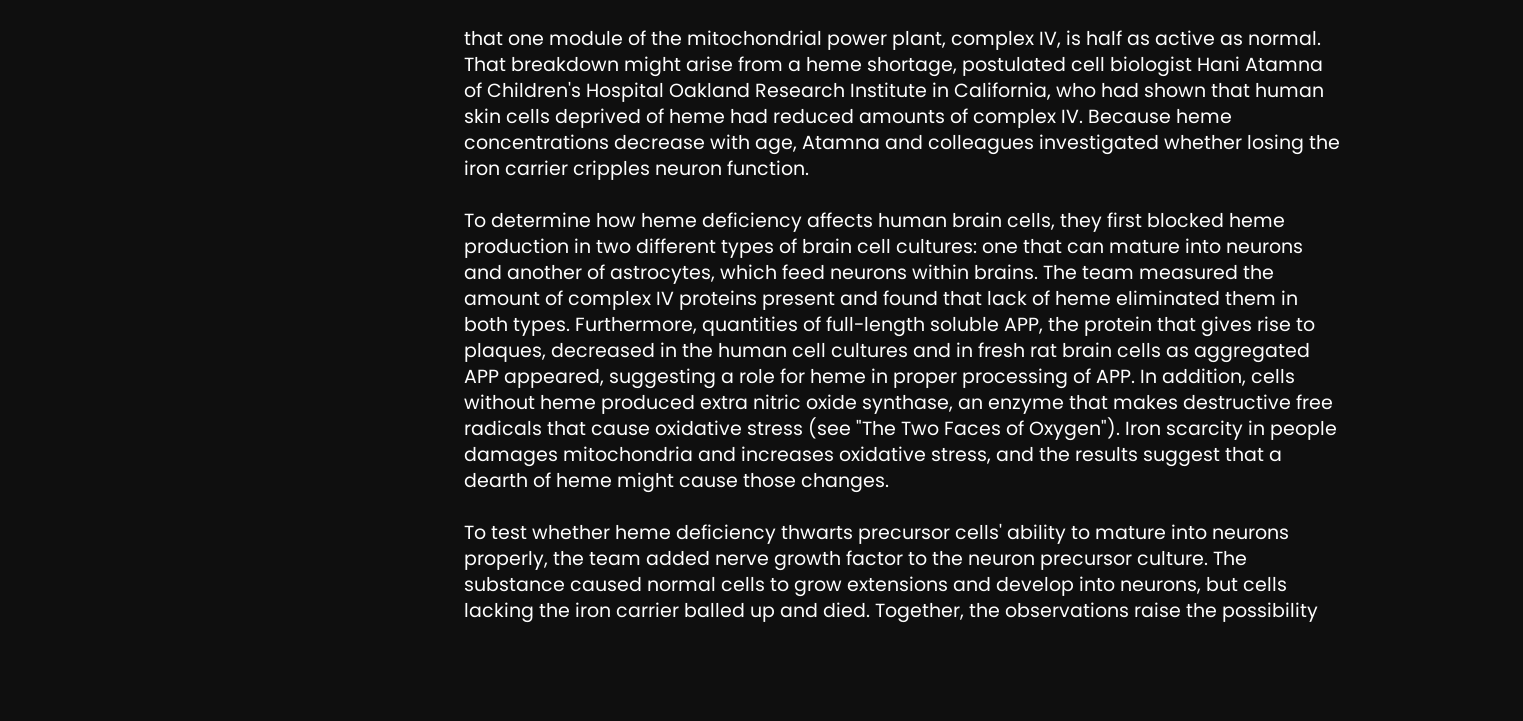that one module of the mitochondrial power plant, complex IV, is half as active as normal. That breakdown might arise from a heme shortage, postulated cell biologist Hani Atamna of Children's Hospital Oakland Research Institute in California, who had shown that human skin cells deprived of heme had reduced amounts of complex IV. Because heme concentrations decrease with age, Atamna and colleagues investigated whether losing the iron carrier cripples neuron function.

To determine how heme deficiency affects human brain cells, they first blocked heme production in two different types of brain cell cultures: one that can mature into neurons and another of astrocytes, which feed neurons within brains. The team measured the amount of complex IV proteins present and found that lack of heme eliminated them in both types. Furthermore, quantities of full-length soluble APP, the protein that gives rise to plaques, decreased in the human cell cultures and in fresh rat brain cells as aggregated APP appeared, suggesting a role for heme in proper processing of APP. In addition, cells without heme produced extra nitric oxide synthase, an enzyme that makes destructive free radicals that cause oxidative stress (see "The Two Faces of Oxygen"). Iron scarcity in people damages mitochondria and increases oxidative stress, and the results suggest that a dearth of heme might cause those changes.

To test whether heme deficiency thwarts precursor cells' ability to mature into neurons properly, the team added nerve growth factor to the neuron precursor culture. The substance caused normal cells to grow extensions and develop into neurons, but cells lacking the iron carrier balled up and died. Together, the observations raise the possibility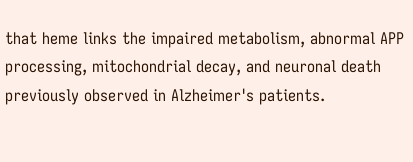that heme links the impaired metabolism, abnormal APP processing, mitochondrial decay, and neuronal death previously observed in Alzheimer's patients.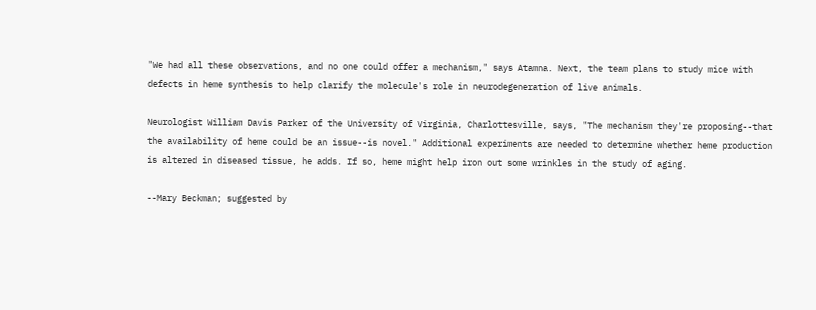"We had all these observations, and no one could offer a mechanism," says Atamna. Next, the team plans to study mice with defects in heme synthesis to help clarify the molecule's role in neurodegeneration of live animals.

Neurologist William Davis Parker of the University of Virginia, Charlottesville, says, "The mechanism they're proposing--that the availability of heme could be an issue--is novel." Additional experiments are needed to determine whether heme production is altered in diseased tissue, he adds. If so, heme might help iron out some wrinkles in the study of aging.

--Mary Beckman; suggested by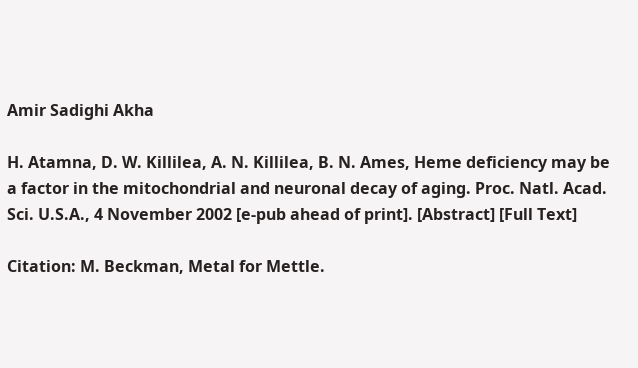Amir Sadighi Akha

H. Atamna, D. W. Killilea, A. N. Killilea, B. N. Ames, Heme deficiency may be a factor in the mitochondrial and neuronal decay of aging. Proc. Natl. Acad. Sci. U.S.A., 4 November 2002 [e-pub ahead of print]. [Abstract] [Full Text]

Citation: M. Beckman, Metal for Mettle.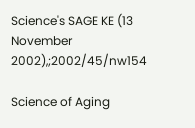Science's SAGE KE (13 November 2002),;2002/45/nw154

Science of Aging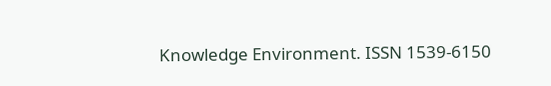Knowledge Environment. ISSN 1539-6150